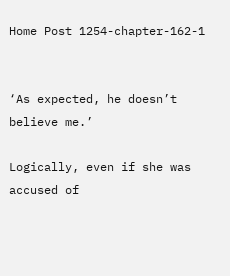Home Post 1254-chapter-162-1


‘As expected, he doesn’t believe me.’

Logically, even if she was accused of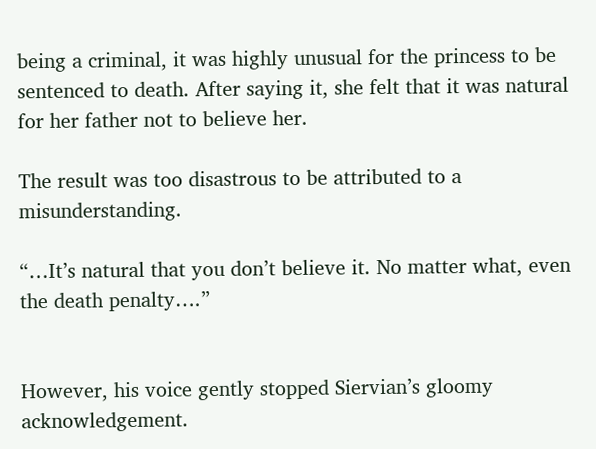being a criminal, it was highly unusual for the princess to be sentenced to death. After saying it, she felt that it was natural for her father not to believe her.

The result was too disastrous to be attributed to a misunderstanding.

“…It’s natural that you don’t believe it. No matter what, even the death penalty….”


However, his voice gently stopped Siervian’s gloomy acknowledgement.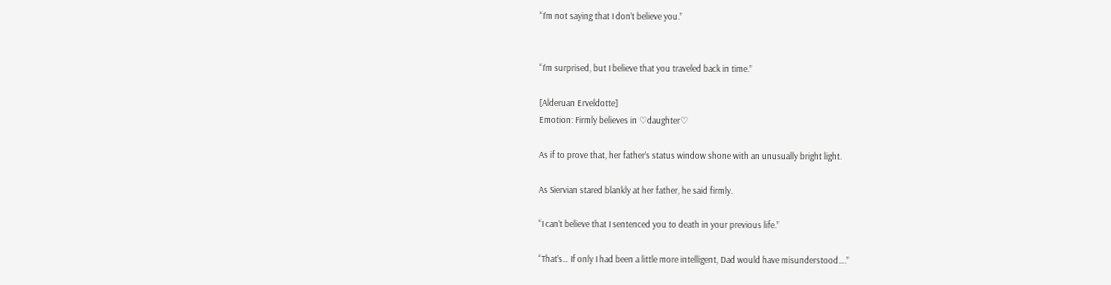“I’m not saying that I don’t believe you.”


“I’m surprised, but I believe that you traveled back in time.”

[Alderuan Erveldotte]
Emotion: Firmly believes in ♡daughter♡

As if to prove that, her father’s status window shone with an unusually bright light.

As Siervian stared blankly at her father, he said firmly.

“I can’t believe that I sentenced you to death in your previous life.”

“That’s… If only I had been a little more intelligent, Dad would have misunderstood….”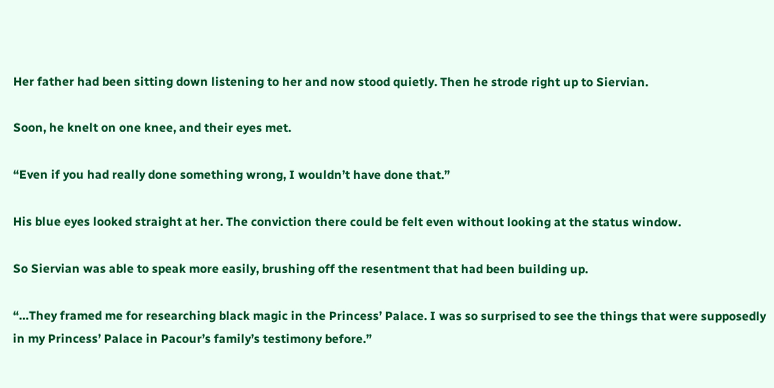Her father had been sitting down listening to her and now stood quietly. Then he strode right up to Siervian.

Soon, he knelt on one knee, and their eyes met.

“Even if you had really done something wrong, I wouldn’t have done that.”

His blue eyes looked straight at her. The conviction there could be felt even without looking at the status window.

So Siervian was able to speak more easily, brushing off the resentment that had been building up.

“…They framed me for researching black magic in the Princess’ Palace. I was so surprised to see the things that were supposedly in my Princess’ Palace in Pacour’s family’s testimony before.”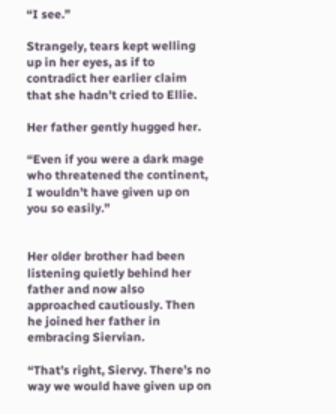“I see.”

Strangely, tears kept welling up in her eyes, as if to contradict her earlier claim that she hadn’t cried to Ellie.

Her father gently hugged her.

“Even if you were a dark mage who threatened the continent, I wouldn’t have given up on you so easily.”


Her older brother had been listening quietly behind her father and now also approached cautiously. Then he joined her father in embracing Siervian.

“That’s right, Siervy. There’s no way we would have given up on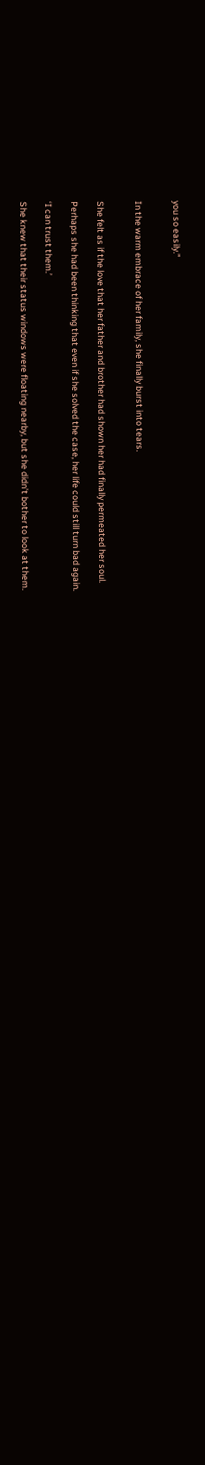you so easily.”


In the warm embrace of her family, she finally burst into tears.


She felt as if the love that her father and brother had shown her had finally permeated her soul.

Perhaps she had been thinking that even if she solved the case, her life could still turn bad again.

‘I can trust them.’

She knew that their status windows were floating nearby, but she didn’t bother to look at them.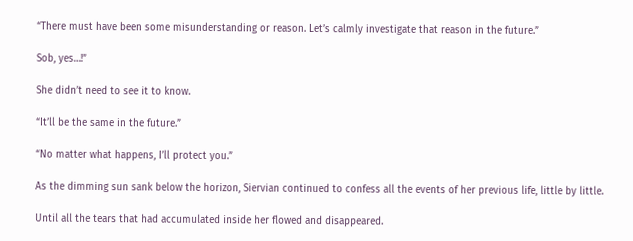“There must have been some misunderstanding or reason. Let’s calmly investigate that reason in the future.”

Sob, yes…!”

She didn’t need to see it to know.

“It’ll be the same in the future.”

“No matter what happens, I’ll protect you.”

As the dimming sun sank below the horizon, Siervian continued to confess all the events of her previous life, little by little.

Until all the tears that had accumulated inside her flowed and disappeared.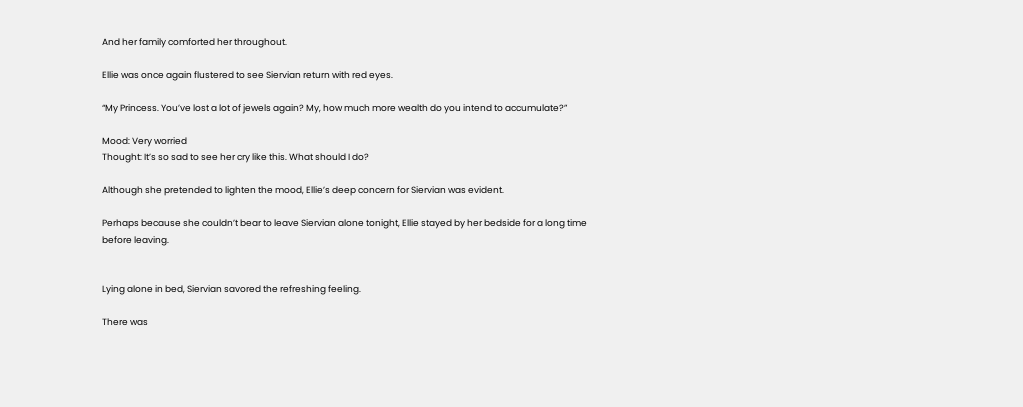And her family comforted her throughout.

Ellie was once again flustered to see Siervian return with red eyes.

“My Princess. You’ve lost a lot of jewels again? My, how much more wealth do you intend to accumulate?”

Mood: Very worried
Thought: It’s so sad to see her cry like this. What should I do?

Although she pretended to lighten the mood, Ellie’s deep concern for Siervian was evident.

Perhaps because she couldn’t bear to leave Siervian alone tonight, Ellie stayed by her bedside for a long time before leaving.


Lying alone in bed, Siervian savored the refreshing feeling.

There was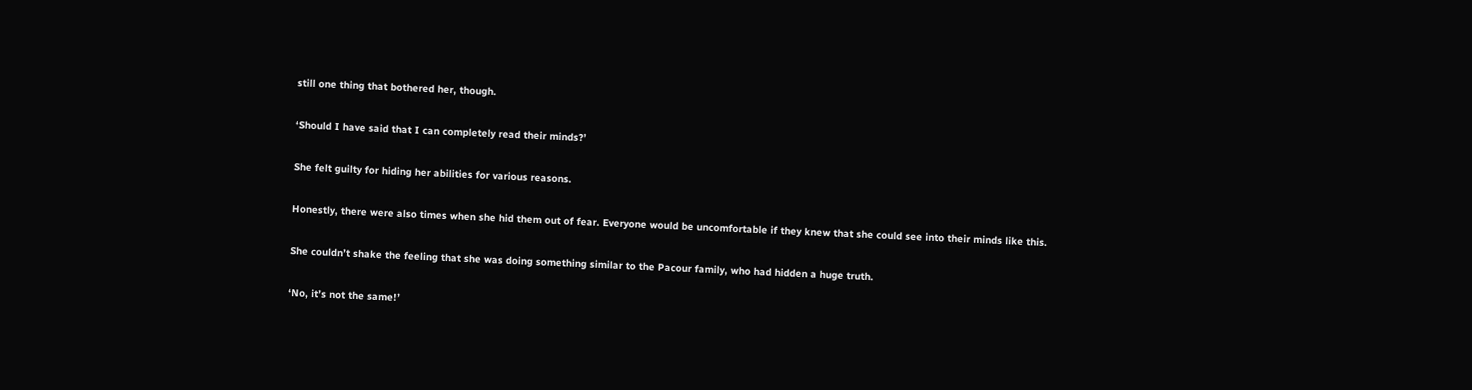still one thing that bothered her, though.

‘Should I have said that I can completely read their minds?’

She felt guilty for hiding her abilities for various reasons.

Honestly, there were also times when she hid them out of fear. Everyone would be uncomfortable if they knew that she could see into their minds like this.

She couldn’t shake the feeling that she was doing something similar to the Pacour family, who had hidden a huge truth.

‘No, it’s not the same!’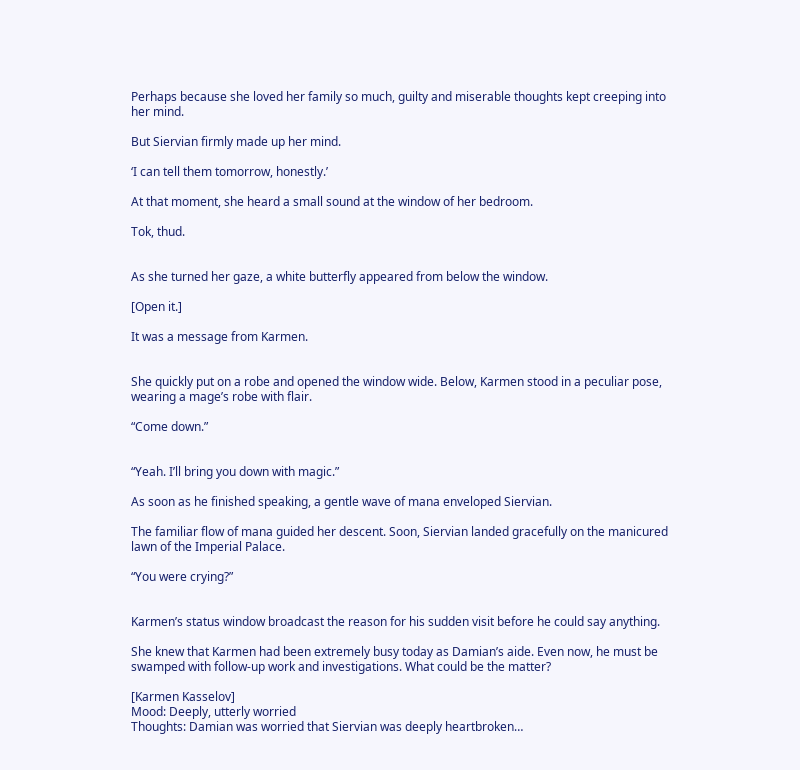Perhaps because she loved her family so much, guilty and miserable thoughts kept creeping into her mind.

But Siervian firmly made up her mind.

‘I can tell them tomorrow, honestly.’

At that moment, she heard a small sound at the window of her bedroom.

Tok, thud.


As she turned her gaze, a white butterfly appeared from below the window.

[Open it.]

It was a message from Karmen.


She quickly put on a robe and opened the window wide. Below, Karmen stood in a peculiar pose, wearing a mage’s robe with flair.

“Come down.”


“Yeah. I’ll bring you down with magic.”

As soon as he finished speaking, a gentle wave of mana enveloped Siervian.

The familiar flow of mana guided her descent. Soon, Siervian landed gracefully on the manicured lawn of the Imperial Palace.

“You were crying?”


Karmen’s status window broadcast the reason for his sudden visit before he could say anything.

She knew that Karmen had been extremely busy today as Damian’s aide. Even now, he must be swamped with follow-up work and investigations. What could be the matter?

[Karmen Kasselov]
Mood: Deeply, utterly worried
Thoughts: Damian was worried that Siervian was deeply heartbroken…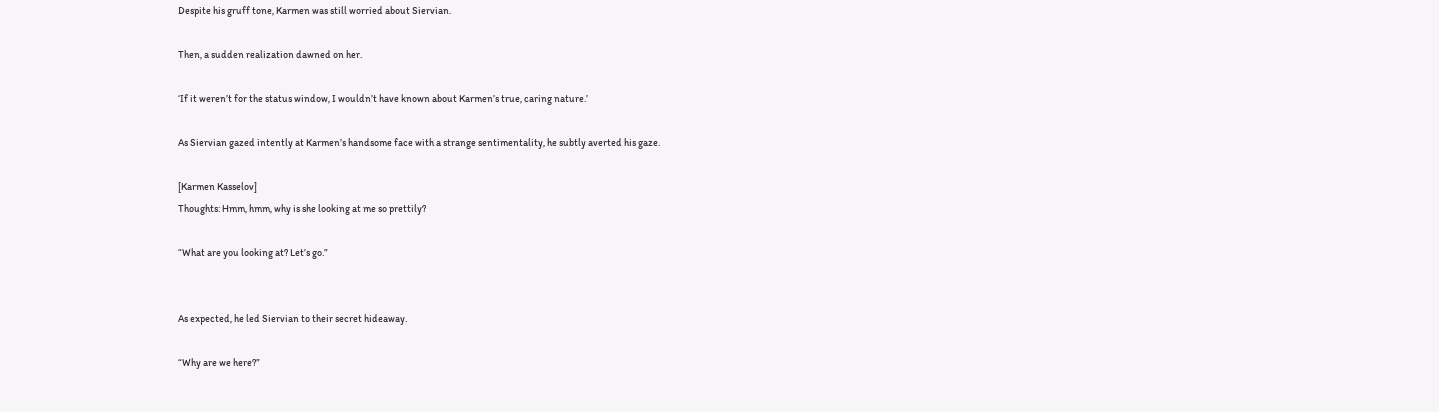Despite his gruff tone, Karmen was still worried about Siervian.

Then, a sudden realization dawned on her.

‘If it weren’t for the status window, I wouldn’t have known about Karmen’s true, caring nature.’

As Siervian gazed intently at Karmen’s handsome face with a strange sentimentality, he subtly averted his gaze.

[Karmen Kasselov]
Thoughts: Hmm, hmm, why is she looking at me so prettily?

“What are you looking at? Let’s go.”


As expected, he led Siervian to their secret hideaway.

“Why are we here?”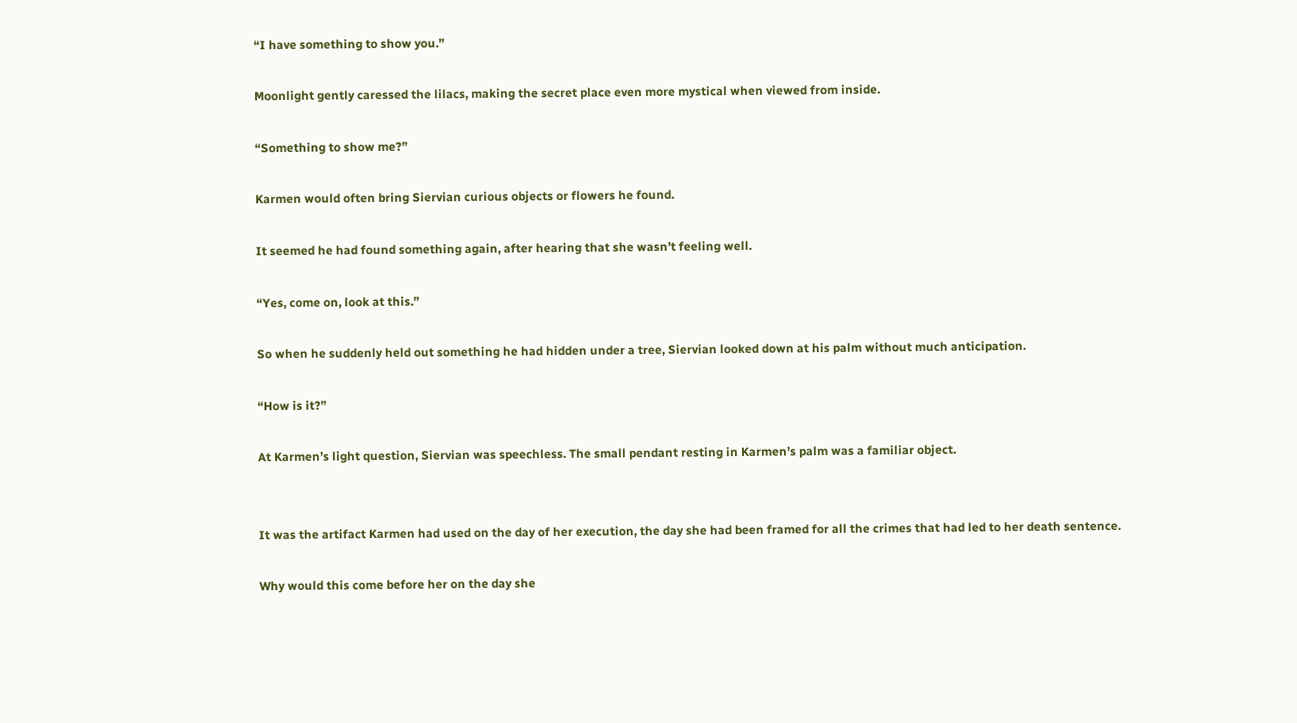“I have something to show you.”

Moonlight gently caressed the lilacs, making the secret place even more mystical when viewed from inside.

“Something to show me?”

Karmen would often bring Siervian curious objects or flowers he found.

It seemed he had found something again, after hearing that she wasn’t feeling well.

“Yes, come on, look at this.”

So when he suddenly held out something he had hidden under a tree, Siervian looked down at his palm without much anticipation.

“How is it?”

At Karmen’s light question, Siervian was speechless. The small pendant resting in Karmen’s palm was a familiar object.


It was the artifact Karmen had used on the day of her execution, the day she had been framed for all the crimes that had led to her death sentence.

Why would this come before her on the day she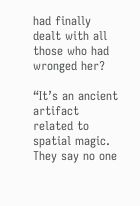had finally dealt with all those who had wronged her?

“It’s an ancient artifact related to spatial magic. They say no one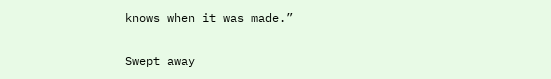knows when it was made.”

Swept away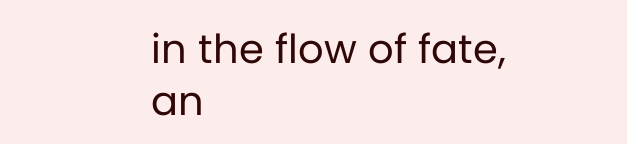in the flow of fate, an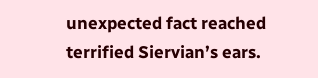unexpected fact reached terrified Siervian’s ears.